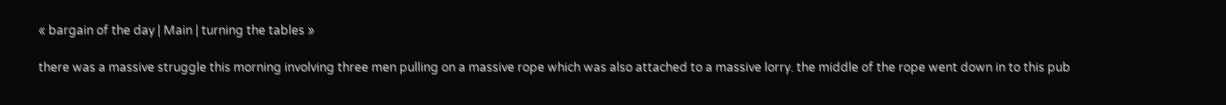« bargain of the day | Main | turning the tables »

there was a massive struggle this morning involving three men pulling on a massive rope which was also attached to a massive lorry. the middle of the rope went down in to this pub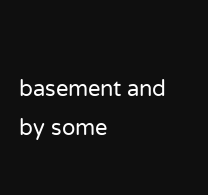basement and by some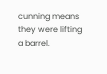cunning means they were lifting a barrel.